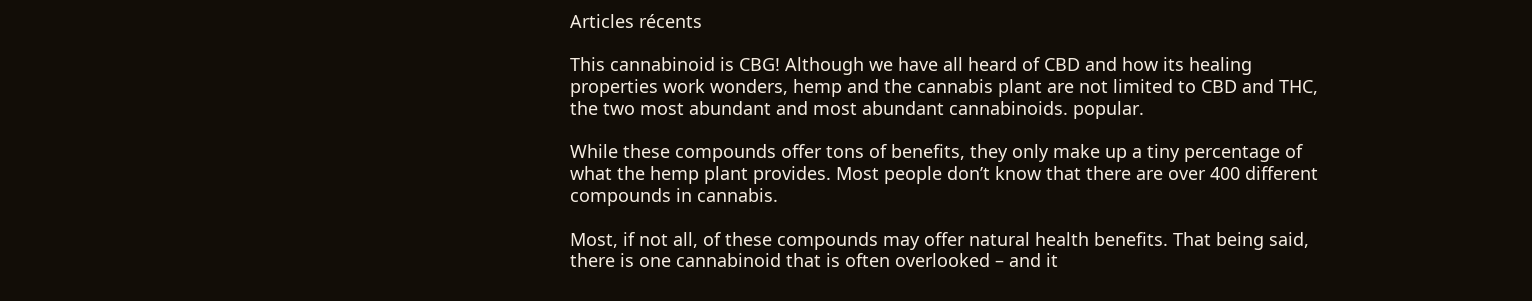Articles récents

This cannabinoid is CBG! Although we have all heard of CBD and how its healing properties work wonders, hemp and the cannabis plant are not limited to CBD and THC, the two most abundant and most abundant cannabinoids. popular.

While these compounds offer tons of benefits, they only make up a tiny percentage of what the hemp plant provides. Most people don’t know that there are over 400 different compounds in cannabis.

Most, if not all, of these compounds may offer natural health benefits. That being said, there is one cannabinoid that is often overlooked – and it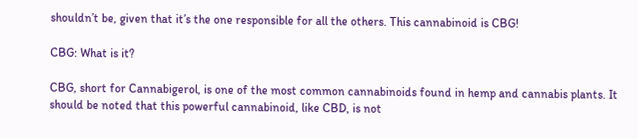shouldn’t be, given that it’s the one responsible for all the others. This cannabinoid is CBG!

CBG: What is it?

CBG, short for Cannabigerol, is one of the most common cannabinoids found in hemp and cannabis plants. It should be noted that this powerful cannabinoid, like CBD, is not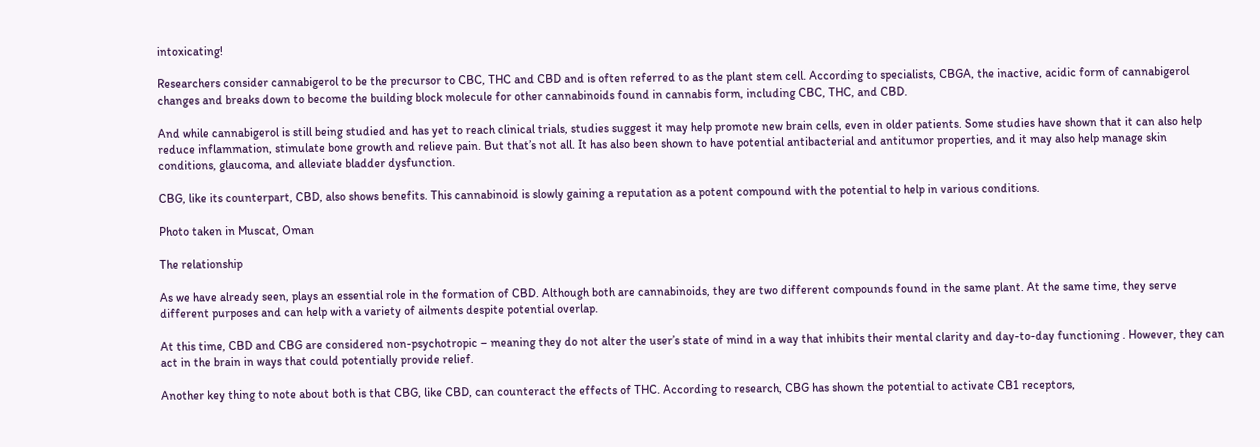intoxicating!

Researchers consider cannabigerol to be the precursor to CBC, THC and CBD and is often referred to as the plant stem cell. According to specialists, CBGA, the inactive, acidic form of cannabigerol changes and breaks down to become the building block molecule for other cannabinoids found in cannabis form, including CBC, THC, and CBD.

And while cannabigerol is still being studied and has yet to reach clinical trials, studies suggest it may help promote new brain cells, even in older patients. Some studies have shown that it can also help reduce inflammation, stimulate bone growth and relieve pain. But that’s not all. It has also been shown to have potential antibacterial and antitumor properties, and it may also help manage skin conditions, glaucoma, and alleviate bladder dysfunction.

CBG, like its counterpart, CBD, also shows benefits. This cannabinoid is slowly gaining a reputation as a potent compound with the potential to help in various conditions.

Photo taken in Muscat, Oman

The relationship

As we have already seen, plays an essential role in the formation of CBD. Although both are cannabinoids, they are two different compounds found in the same plant. At the same time, they serve different purposes and can help with a variety of ailments despite potential overlap.

At this time, CBD and CBG are considered non-psychotropic – meaning they do not alter the user’s state of mind in a way that inhibits their mental clarity and day-to-day functioning . However, they can act in the brain in ways that could potentially provide relief.

Another key thing to note about both is that CBG, like CBD, can counteract the effects of THC. According to research, CBG has shown the potential to activate CB1 receptors,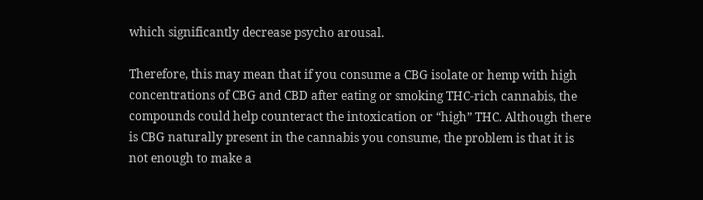which significantly decrease psycho arousal.

Therefore, this may mean that if you consume a CBG isolate or hemp with high concentrations of CBG and CBD after eating or smoking THC-rich cannabis, the compounds could help counteract the intoxication or “high” THC. Although there is CBG naturally present in the cannabis you consume, the problem is that it is not enough to make a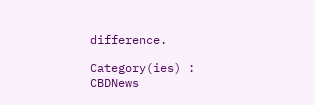difference.

Category(ies) : CBDNews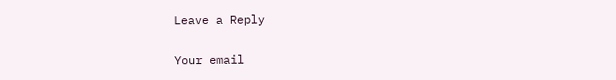Leave a Reply

Your email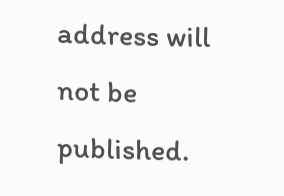address will not be published.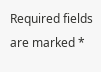Required fields are marked *